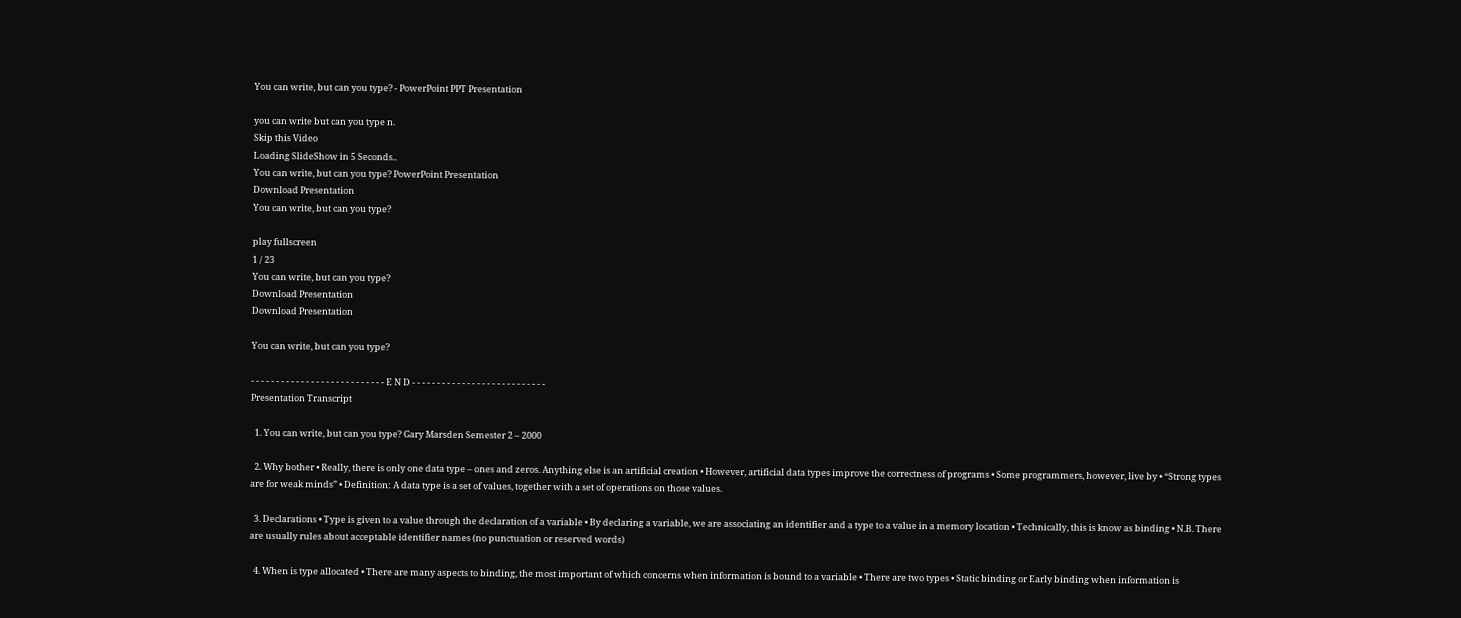You can write, but can you type? - PowerPoint PPT Presentation

you can write but can you type n.
Skip this Video
Loading SlideShow in 5 Seconds..
You can write, but can you type? PowerPoint Presentation
Download Presentation
You can write, but can you type?

play fullscreen
1 / 23
You can write, but can you type?
Download Presentation
Download Presentation

You can write, but can you type?

- - - - - - - - - - - - - - - - - - - - - - - - - - - E N D - - - - - - - - - - - - - - - - - - - - - - - - - - -
Presentation Transcript

  1. You can write, but can you type? Gary Marsden Semester 2 – 2000

  2. Why bother • Really, there is only one data type – ones and zeros. Anything else is an artificial creation • However, artificial data types improve the correctness of programs • Some programmers, however, live by • “Strong types are for weak minds” • Definition: A data type is a set of values, together with a set of operations on those values.

  3. Declarations • Type is given to a value through the declaration of a variable • By declaring a variable, we are associating an identifier and a type to a value in a memory location • Technically, this is know as binding • N.B. There are usually rules about acceptable identifier names (no punctuation or reserved words)

  4. When is type allocated • There are many aspects to binding, the most important of which concerns when information is bound to a variable • There are two types • Static binding or Early binding when information is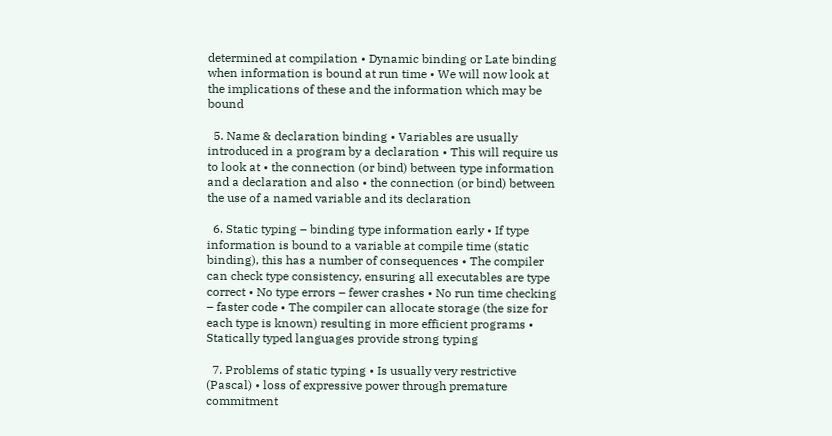determined at compilation • Dynamic binding or Late binding when information is bound at run time • We will now look at the implications of these and the information which may be bound

  5. Name & declaration binding • Variables are usually introduced in a program by a declaration • This will require us to look at • the connection (or bind) between type information and a declaration and also • the connection (or bind) between the use of a named variable and its declaration

  6. Static typing – binding type information early • If type information is bound to a variable at compile time (static binding), this has a number of consequences • The compiler can check type consistency, ensuring all executables are type correct • No type errors – fewer crashes • No run time checking – faster code • The compiler can allocate storage (the size for each type is known) resulting in more efficient programs • Statically typed languages provide strong typing

  7. Problems of static typing • Is usually very restrictive (Pascal) • loss of expressive power through premature commitment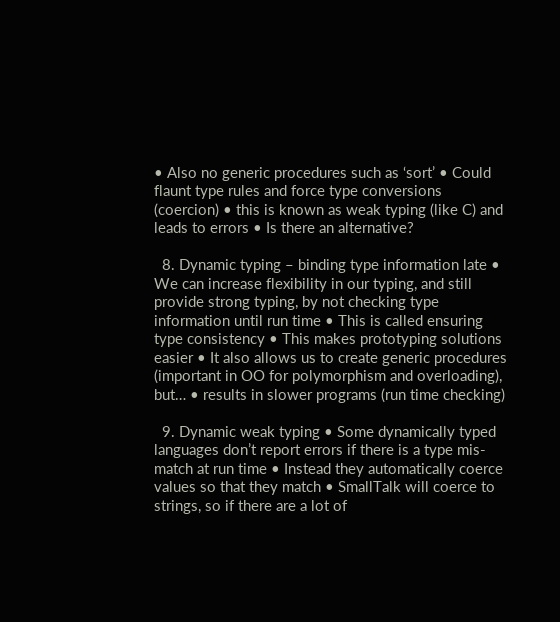• Also no generic procedures such as ‘sort’ • Could flaunt type rules and force type conversions (coercion) • this is known as weak typing (like C) and leads to errors • Is there an alternative?

  8. Dynamic typing – binding type information late • We can increase flexibility in our typing, and still provide strong typing, by not checking type information until run time • This is called ensuring type consistency • This makes prototyping solutions easier • It also allows us to create generic procedures (important in OO for polymorphism and overloading), but… • results in slower programs (run time checking)

  9. Dynamic weak typing • Some dynamically typed languages don’t report errors if there is a type mis-match at run time • Instead they automatically coerce values so that they match • SmallTalk will coerce to strings, so if there are a lot of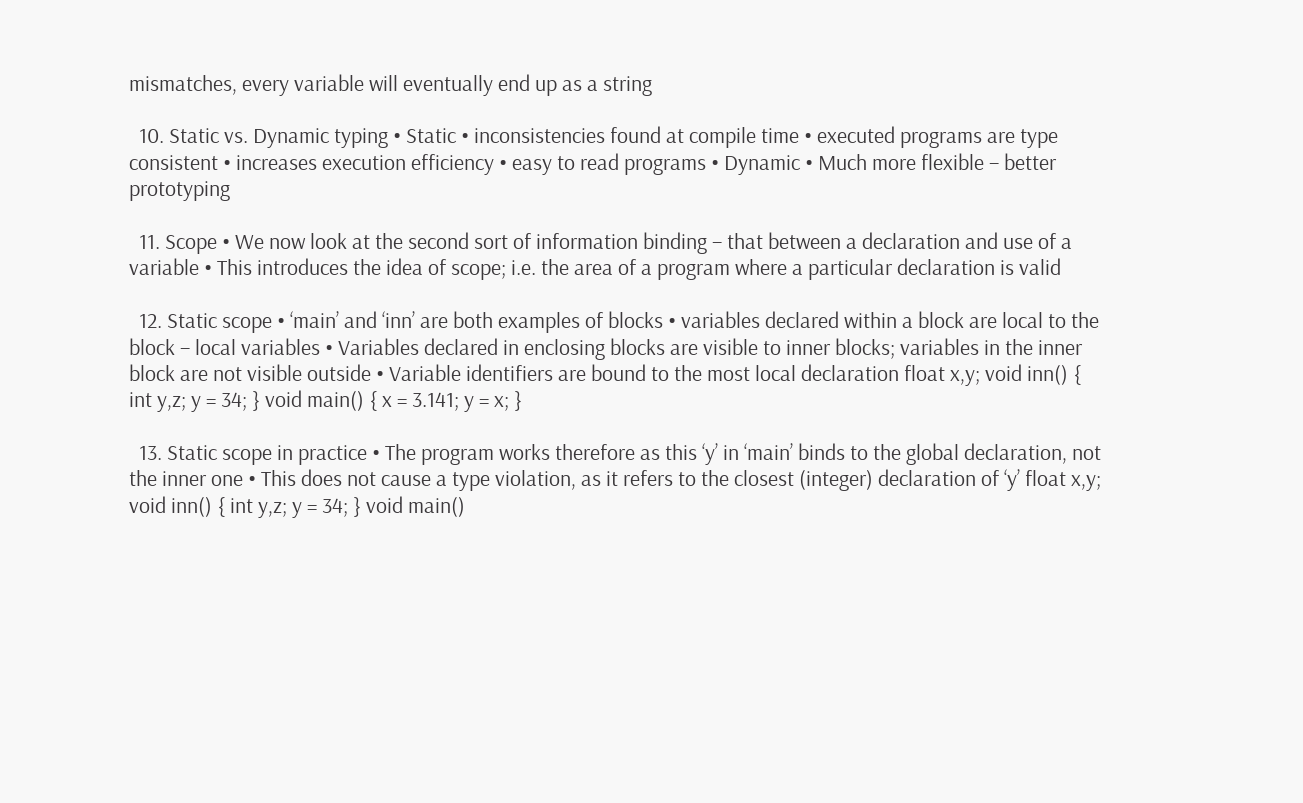mismatches, every variable will eventually end up as a string

  10. Static vs. Dynamic typing • Static • inconsistencies found at compile time • executed programs are type consistent • increases execution efficiency • easy to read programs • Dynamic • Much more flexible – better prototyping

  11. Scope • We now look at the second sort of information binding – that between a declaration and use of a variable • This introduces the idea of scope; i.e. the area of a program where a particular declaration is valid

  12. Static scope • ‘main’ and ‘inn’ are both examples of blocks • variables declared within a block are local to the block – local variables • Variables declared in enclosing blocks are visible to inner blocks; variables in the inner block are not visible outside • Variable identifiers are bound to the most local declaration float x,y; void inn() { int y,z; y = 34; } void main() { x = 3.141; y = x; }

  13. Static scope in practice • The program works therefore as this ‘y’ in ‘main’ binds to the global declaration, not the inner one • This does not cause a type violation, as it refers to the closest (integer) declaration of ‘y’ float x,y; void inn() { int y,z; y = 34; } void main()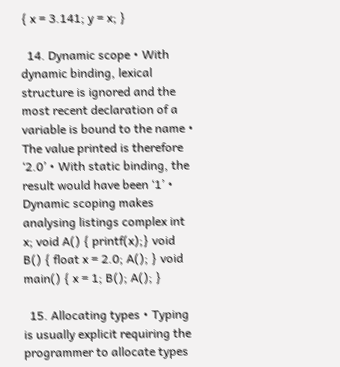{ x = 3.141; y = x; }

  14. Dynamic scope • With dynamic binding, lexical structure is ignored and the most recent declaration of a variable is bound to the name • The value printed is therefore ‘2.0’ • With static binding, the result would have been ‘1’ • Dynamic scoping makes analysing listings complex int x; void A() { printf(x);} void B() { float x = 2.0; A(); } void main() { x = 1; B(); A(); }

  15. Allocating types • Typing is usually explicit requiring the programmer to allocate types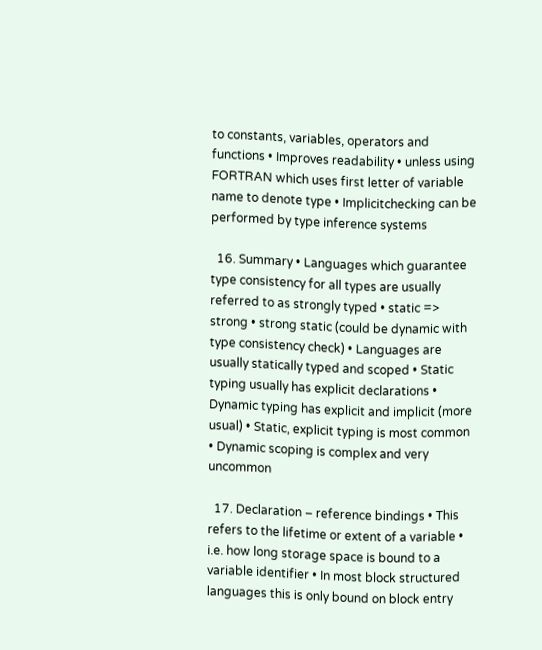to constants, variables, operators and functions • Improves readability • unless using FORTRAN which uses first letter of variable name to denote type • Implicitchecking can be performed by type inference systems

  16. Summary • Languages which guarantee type consistency for all types are usually referred to as strongly typed • static => strong • strong static (could be dynamic with type consistency check) • Languages are usually statically typed and scoped • Static typing usually has explicit declarations • Dynamic typing has explicit and implicit (more usual) • Static, explicit typing is most common • Dynamic scoping is complex and very uncommon

  17. Declaration – reference bindings • This refers to the lifetime or extent of a variable • i.e. how long storage space is bound to a variable identifier • In most block structured languages this is only bound on block entry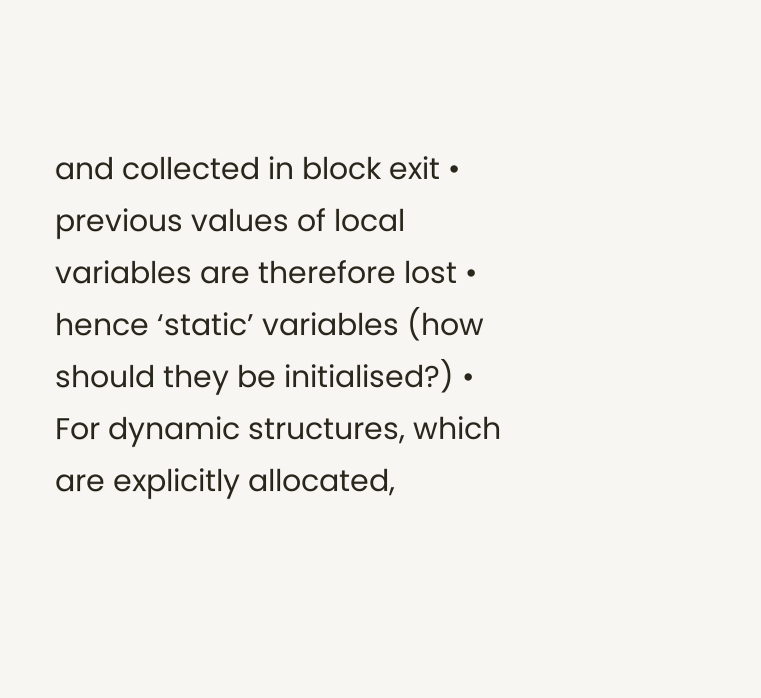and collected in block exit • previous values of local variables are therefore lost • hence ‘static’ variables (how should they be initialised?) • For dynamic structures, which are explicitly allocated,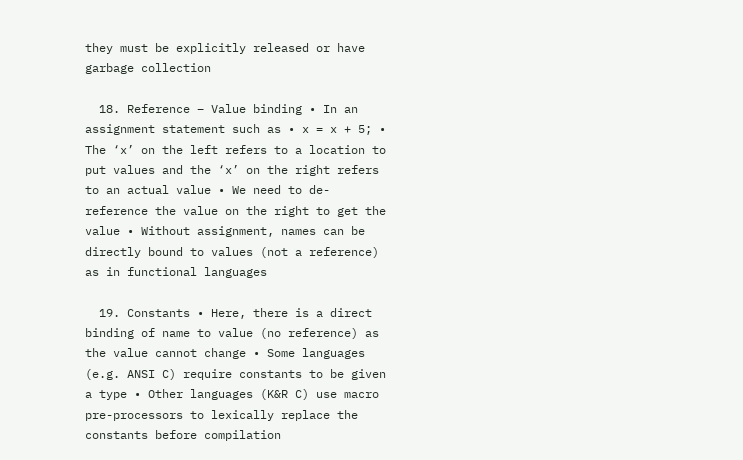they must be explicitly released or have garbage collection

  18. Reference – Value binding • In an assignment statement such as • x = x + 5; • The ‘x’ on the left refers to a location to put values and the ‘x’ on the right refers to an actual value • We need to de-reference the value on the right to get the value • Without assignment, names can be directly bound to values (not a reference) as in functional languages

  19. Constants • Here, there is a direct binding of name to value (no reference) as the value cannot change • Some languages (e.g. ANSI C) require constants to be given a type • Other languages (K&R C) use macro pre-processors to lexically replace the constants before compilation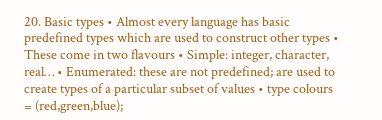20. Basic types • Almost every language has basic predefined types which are used to construct other types • These come in two flavours • Simple: integer, character, real… • Enumerated: these are not predefined; are used to create types of a particular subset of values • type colours = (red,green,blue);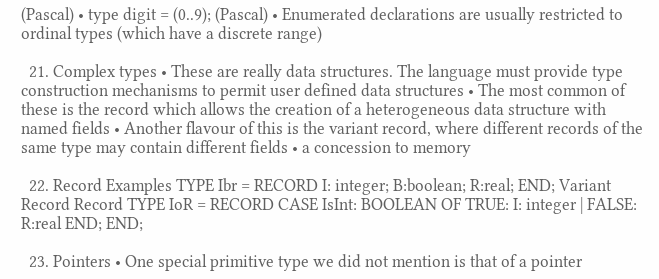(Pascal) • type digit = (0..9); (Pascal) • Enumerated declarations are usually restricted to ordinal types (which have a discrete range)

  21. Complex types • These are really data structures. The language must provide type construction mechanisms to permit user defined data structures • The most common of these is the record which allows the creation of a heterogeneous data structure with named fields • Another flavour of this is the variant record, where different records of the same type may contain different fields • a concession to memory

  22. Record Examples TYPE Ibr = RECORD I: integer; B:boolean; R:real; END; Variant Record Record TYPE IoR = RECORD CASE IsInt: BOOLEAN OF TRUE: I: integer | FALSE: R:real END; END;

  23. Pointers • One special primitive type we did not mention is that of a pointer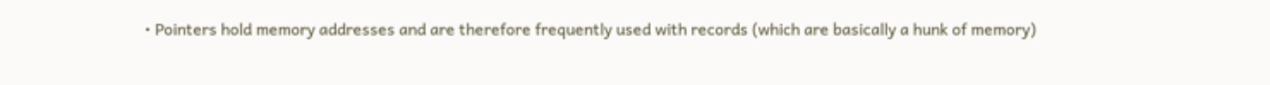• Pointers hold memory addresses and are therefore frequently used with records (which are basically a hunk of memory)